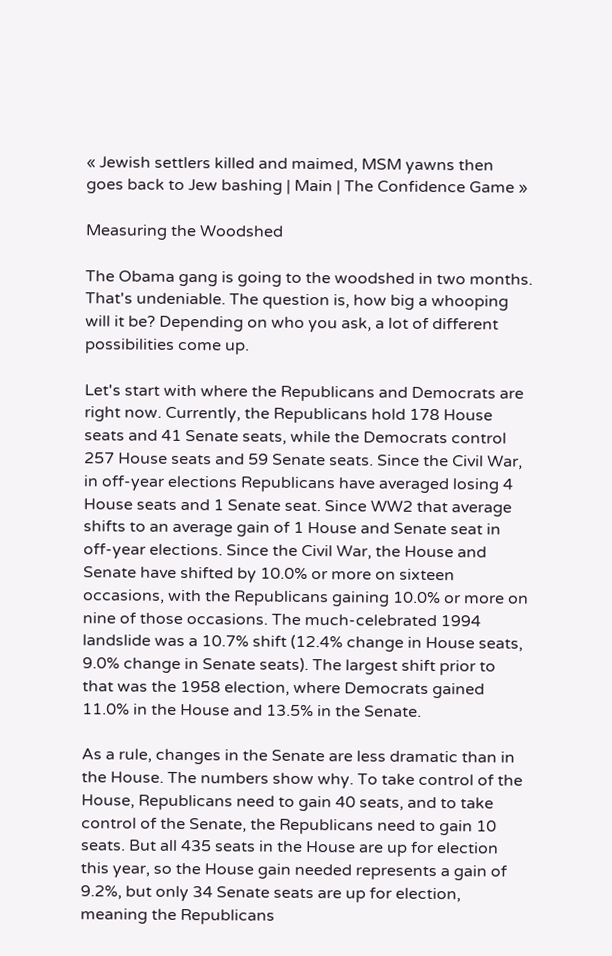« Jewish settlers killed and maimed, MSM yawns then goes back to Jew bashing | Main | The Confidence Game »

Measuring the Woodshed

The Obama gang is going to the woodshed in two months. That's undeniable. The question is, how big a whooping will it be? Depending on who you ask, a lot of different possibilities come up.

Let's start with where the Republicans and Democrats are right now. Currently, the Republicans hold 178 House seats and 41 Senate seats, while the Democrats control 257 House seats and 59 Senate seats. Since the Civil War, in off-year elections Republicans have averaged losing 4 House seats and 1 Senate seat. Since WW2 that average shifts to an average gain of 1 House and Senate seat in off-year elections. Since the Civil War, the House and Senate have shifted by 10.0% or more on sixteen occasions, with the Republicans gaining 10.0% or more on nine of those occasions. The much-celebrated 1994 landslide was a 10.7% shift (12.4% change in House seats, 9.0% change in Senate seats). The largest shift prior to that was the 1958 election, where Democrats gained 11.0% in the House and 13.5% in the Senate.

As a rule, changes in the Senate are less dramatic than in the House. The numbers show why. To take control of the House, Republicans need to gain 40 seats, and to take control of the Senate, the Republicans need to gain 10 seats. But all 435 seats in the House are up for election this year, so the House gain needed represents a gain of 9.2%, but only 34 Senate seats are up for election, meaning the Republicans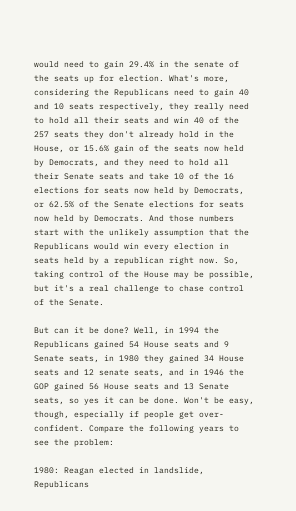would need to gain 29.4% in the senate of the seats up for election. What's more, considering the Republicans need to gain 40 and 10 seats respectively, they really need to hold all their seats and win 40 of the 257 seats they don't already hold in the House, or 15.6% gain of the seats now held by Democrats, and they need to hold all their Senate seats and take 10 of the 16 elections for seats now held by Democrats, or 62.5% of the Senate elections for seats now held by Democrats. And those numbers start with the unlikely assumption that the Republicans would win every election in seats held by a republican right now. So, taking control of the House may be possible, but it's a real challenge to chase control of the Senate.

But can it be done? Well, in 1994 the Republicans gained 54 House seats and 9 Senate seats, in 1980 they gained 34 House seats and 12 senate seats, and in 1946 the GOP gained 56 House seats and 13 Senate seats, so yes it can be done. Won't be easy, though, especially if people get over-confident. Compare the following years to see the problem:

1980: Reagan elected in landslide, Republicans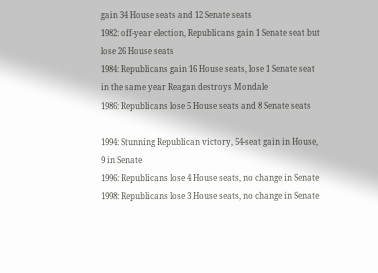gain 34 House seats and 12 Senate seats
1982: off-year election, Republicans gain 1 Senate seat but lose 26 House seats
1984: Republicans gain 16 House seats, lose 1 Senate seat in the same year Reagan destroys Mondale
1986: Republicans lose 5 House seats and 8 Senate seats

1994: Stunning Republican victory, 54-seat gain in House, 9 in Senate
1996: Republicans lose 4 House seats, no change in Senate
1998: Republicans lose 3 House seats, no change in Senate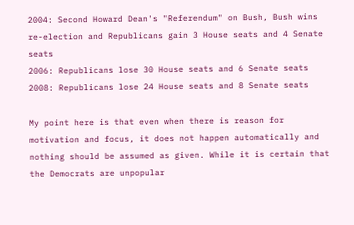2004: Second Howard Dean's "Referendum" on Bush, Bush wins re-election and Republicans gain 3 House seats and 4 Senate seats
2006: Republicans lose 30 House seats and 6 Senate seats
2008: Republicans lose 24 House seats and 8 Senate seats

My point here is that even when there is reason for motivation and focus, it does not happen automatically and nothing should be assumed as given. While it is certain that the Democrats are unpopular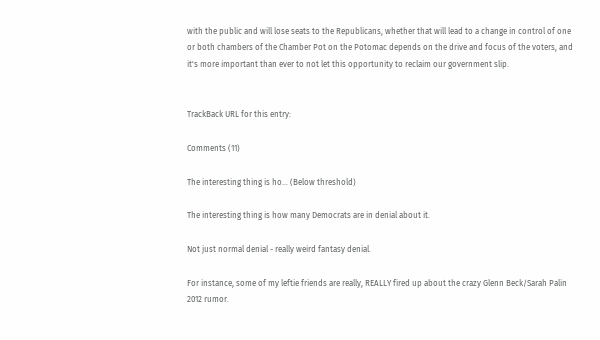with the public and will lose seats to the Republicans, whether that will lead to a change in control of one or both chambers of the Chamber Pot on the Potomac depends on the drive and focus of the voters, and it's more important than ever to not let this opportunity to reclaim our government slip.


TrackBack URL for this entry:

Comments (11)

The interesting thing is ho... (Below threshold)

The interesting thing is how many Democrats are in denial about it.

Not just normal denial - really weird fantasy denial.

For instance, some of my leftie friends are really, REALLY fired up about the crazy Glenn Beck/Sarah Palin 2012 rumor.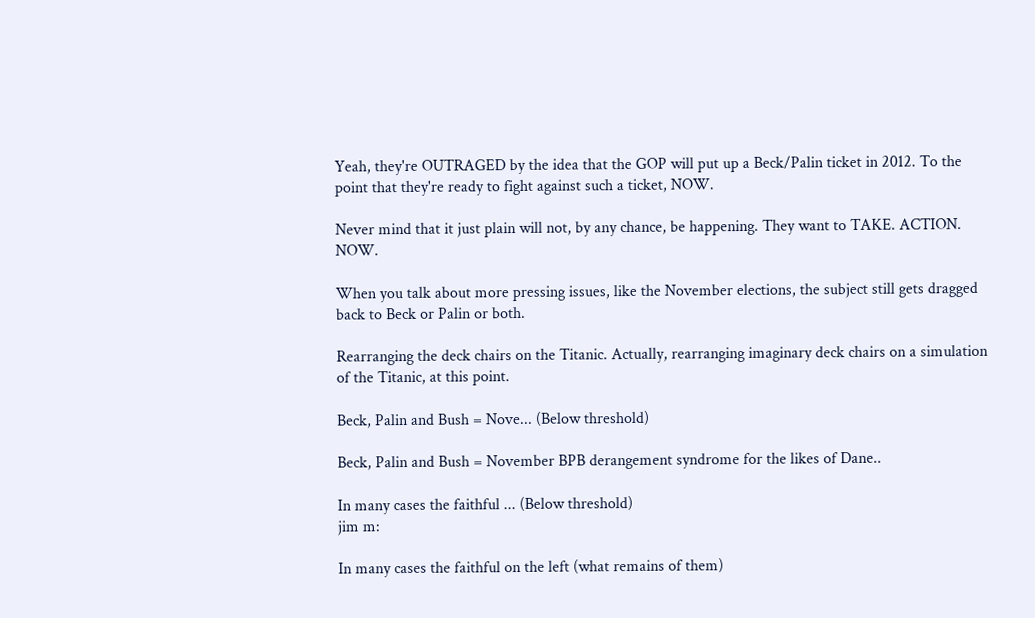Yeah, they're OUTRAGED by the idea that the GOP will put up a Beck/Palin ticket in 2012. To the point that they're ready to fight against such a ticket, NOW.

Never mind that it just plain will not, by any chance, be happening. They want to TAKE. ACTION. NOW.

When you talk about more pressing issues, like the November elections, the subject still gets dragged back to Beck or Palin or both.

Rearranging the deck chairs on the Titanic. Actually, rearranging imaginary deck chairs on a simulation of the Titanic, at this point.

Beck, Palin and Bush = Nove... (Below threshold)

Beck, Palin and Bush = November BPB derangement syndrome for the likes of Dane..

In many cases the faithful ... (Below threshold)
jim m:

In many cases the faithful on the left (what remains of them)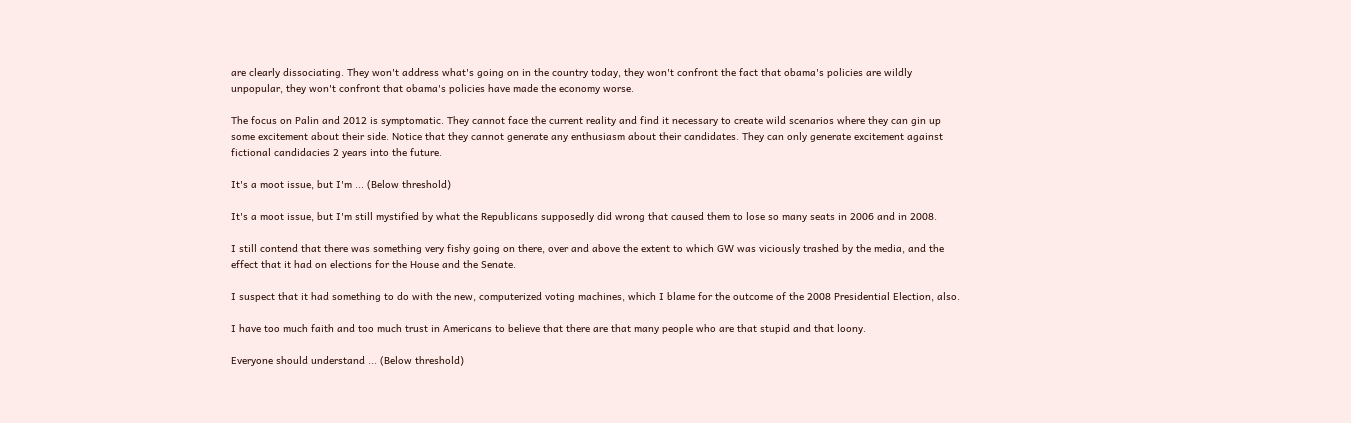are clearly dissociating. They won't address what's going on in the country today, they won't confront the fact that obama's policies are wildly unpopular, they won't confront that obama's policies have made the economy worse.

The focus on Palin and 2012 is symptomatic. They cannot face the current reality and find it necessary to create wild scenarios where they can gin up some excitement about their side. Notice that they cannot generate any enthusiasm about their candidates. They can only generate excitement against fictional candidacies 2 years into the future.

It's a moot issue, but I'm ... (Below threshold)

It's a moot issue, but I'm still mystified by what the Republicans supposedly did wrong that caused them to lose so many seats in 2006 and in 2008.

I still contend that there was something very fishy going on there, over and above the extent to which GW was viciously trashed by the media, and the effect that it had on elections for the House and the Senate.

I suspect that it had something to do with the new, computerized voting machines, which I blame for the outcome of the 2008 Presidential Election, also.

I have too much faith and too much trust in Americans to believe that there are that many people who are that stupid and that loony.

Everyone should understand ... (Below threshold)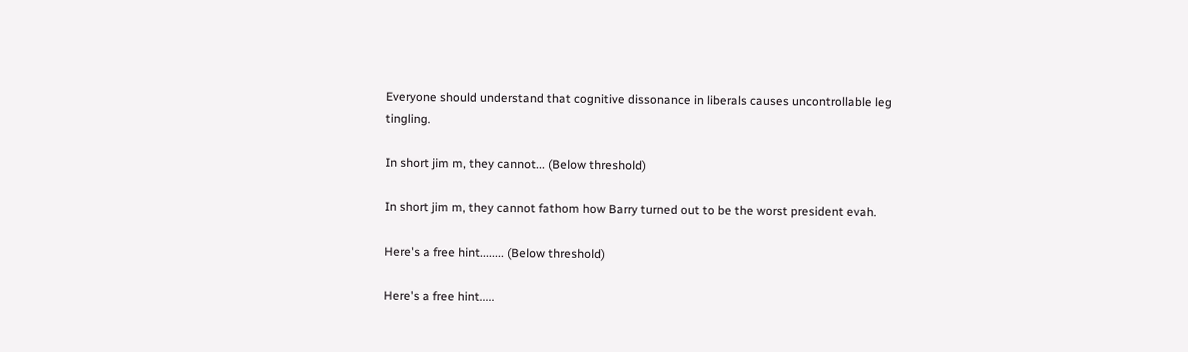Everyone should understand that cognitive dissonance in liberals causes uncontrollable leg tingling.

In short jim m, they cannot... (Below threshold)

In short jim m, they cannot fathom how Barry turned out to be the worst president evah.

Here's a free hint........ (Below threshold)

Here's a free hint.....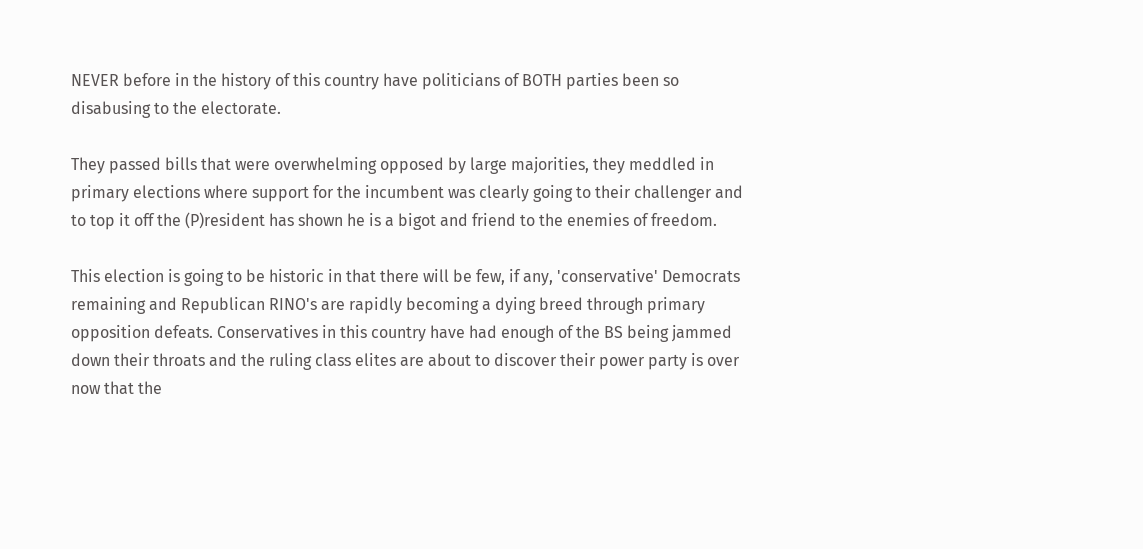NEVER before in the history of this country have politicians of BOTH parties been so disabusing to the electorate.

They passed bills that were overwhelming opposed by large majorities, they meddled in primary elections where support for the incumbent was clearly going to their challenger and to top it off the (P)resident has shown he is a bigot and friend to the enemies of freedom.

This election is going to be historic in that there will be few, if any, 'conservative' Democrats remaining and Republican RINO's are rapidly becoming a dying breed through primary opposition defeats. Conservatives in this country have had enough of the BS being jammed down their throats and the ruling class elites are about to discover their power party is over now that the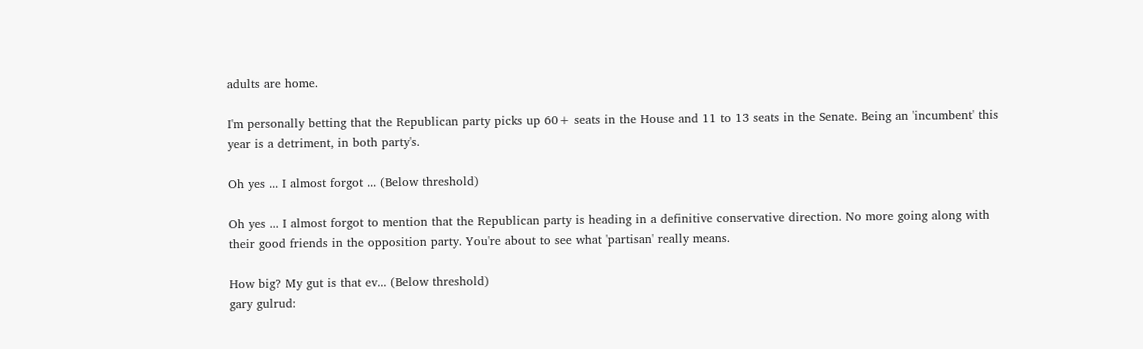adults are home.

I'm personally betting that the Republican party picks up 60+ seats in the House and 11 to 13 seats in the Senate. Being an 'incumbent' this year is a detriment, in both party's.

Oh yes ... I almost forgot ... (Below threshold)

Oh yes ... I almost forgot to mention that the Republican party is heading in a definitive conservative direction. No more going along with their good friends in the opposition party. You're about to see what 'partisan' really means.

How big? My gut is that ev... (Below threshold)
gary gulrud: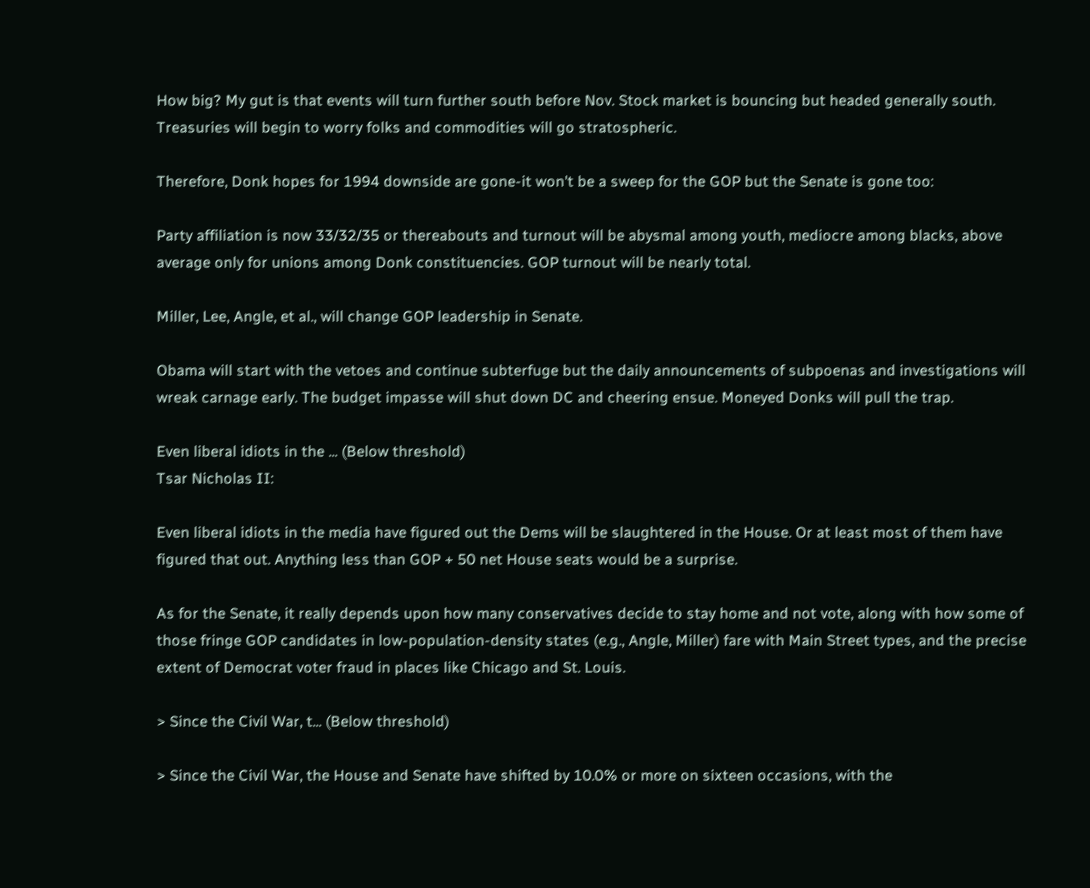How big? My gut is that events will turn further south before Nov. Stock market is bouncing but headed generally south. Treasuries will begin to worry folks and commodities will go stratospheric.

Therefore, Donk hopes for 1994 downside are gone-it won't be a sweep for the GOP but the Senate is gone too:

Party affiliation is now 33/32/35 or thereabouts and turnout will be abysmal among youth, mediocre among blacks, above average only for unions among Donk constituencies. GOP turnout will be nearly total.

Miller, Lee, Angle, et al., will change GOP leadership in Senate.

Obama will start with the vetoes and continue subterfuge but the daily announcements of subpoenas and investigations will wreak carnage early. The budget impasse will shut down DC and cheering ensue. Moneyed Donks will pull the trap.

Even liberal idiots in the ... (Below threshold)
Tsar Nicholas II:

Even liberal idiots in the media have figured out the Dems will be slaughtered in the House. Or at least most of them have figured that out. Anything less than GOP + 50 net House seats would be a surprise.

As for the Senate, it really depends upon how many conservatives decide to stay home and not vote, along with how some of those fringe GOP candidates in low-population-density states (e.g., Angle, Miller) fare with Main Street types, and the precise extent of Democrat voter fraud in places like Chicago and St. Louis.

> Since the Civil War, t... (Below threshold)

> Since the Civil War, the House and Senate have shifted by 10.0% or more on sixteen occasions, with the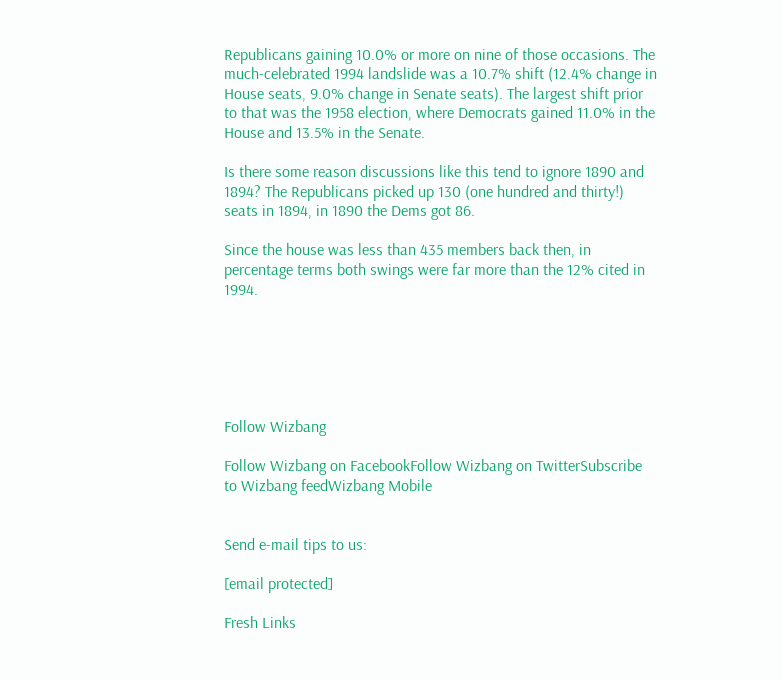Republicans gaining 10.0% or more on nine of those occasions. The much-celebrated 1994 landslide was a 10.7% shift (12.4% change in House seats, 9.0% change in Senate seats). The largest shift prior to that was the 1958 election, where Democrats gained 11.0% in the House and 13.5% in the Senate.

Is there some reason discussions like this tend to ignore 1890 and 1894? The Republicans picked up 130 (one hundred and thirty!) seats in 1894, in 1890 the Dems got 86.

Since the house was less than 435 members back then, in percentage terms both swings were far more than the 12% cited in 1994.






Follow Wizbang

Follow Wizbang on FacebookFollow Wizbang on TwitterSubscribe to Wizbang feedWizbang Mobile


Send e-mail tips to us:

[email protected]

Fresh Links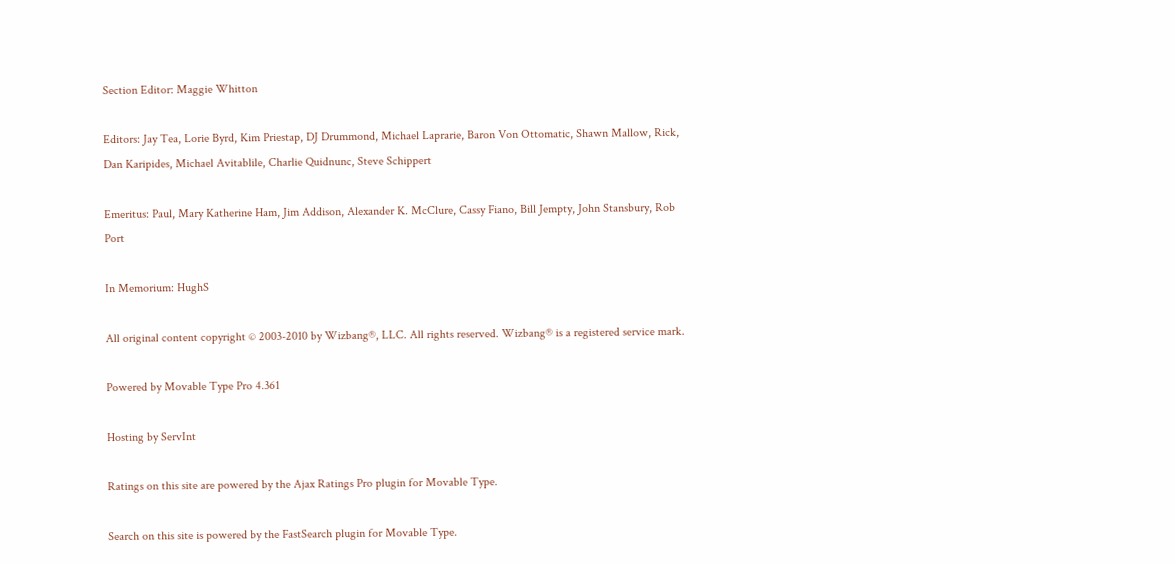Section Editor: Maggie Whitton

Editors: Jay Tea, Lorie Byrd, Kim Priestap, DJ Drummond, Michael Laprarie, Baron Von Ottomatic, Shawn Mallow, Rick, Dan Karipides, Michael Avitablile, Charlie Quidnunc, Steve Schippert

Emeritus: Paul, Mary Katherine Ham, Jim Addison, Alexander K. McClure, Cassy Fiano, Bill Jempty, John Stansbury, Rob Port

In Memorium: HughS

All original content copyright © 2003-2010 by Wizbang®, LLC. All rights reserved. Wizbang® is a registered service mark.

Powered by Movable Type Pro 4.361

Hosting by ServInt

Ratings on this site are powered by the Ajax Ratings Pro plugin for Movable Type.

Search on this site is powered by the FastSearch plugin for Movable Type.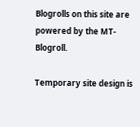Blogrolls on this site are powered by the MT-Blogroll.

Temporary site design is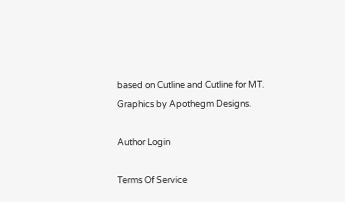based on Cutline and Cutline for MT. Graphics by Apothegm Designs.

Author Login

Terms Of Service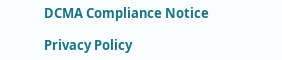DCMA Compliance Notice

Privacy Policy